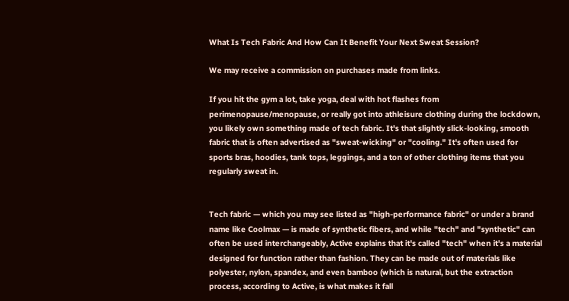What Is Tech Fabric And How Can It Benefit Your Next Sweat Session?

We may receive a commission on purchases made from links.

If you hit the gym a lot, take yoga, deal with hot flashes from perimenopause/menopause, or really got into athleisure clothing during the lockdown, you likely own something made of tech fabric. It's that slightly slick-looking, smooth fabric that is often advertised as "sweat-wicking" or "cooling." It's often used for sports bras, hoodies, tank tops, leggings, and a ton of other clothing items that you regularly sweat in.


Tech fabric — which you may see listed as "high-performance fabric" or under a brand name like Coolmax — is made of synthetic fibers, and while "tech" and "synthetic" can often be used interchangeably, Active explains that it's called "tech" when it's a material designed for function rather than fashion. They can be made out of materials like polyester, nylon, spandex, and even bamboo (which is natural, but the extraction process, according to Active, is what makes it fall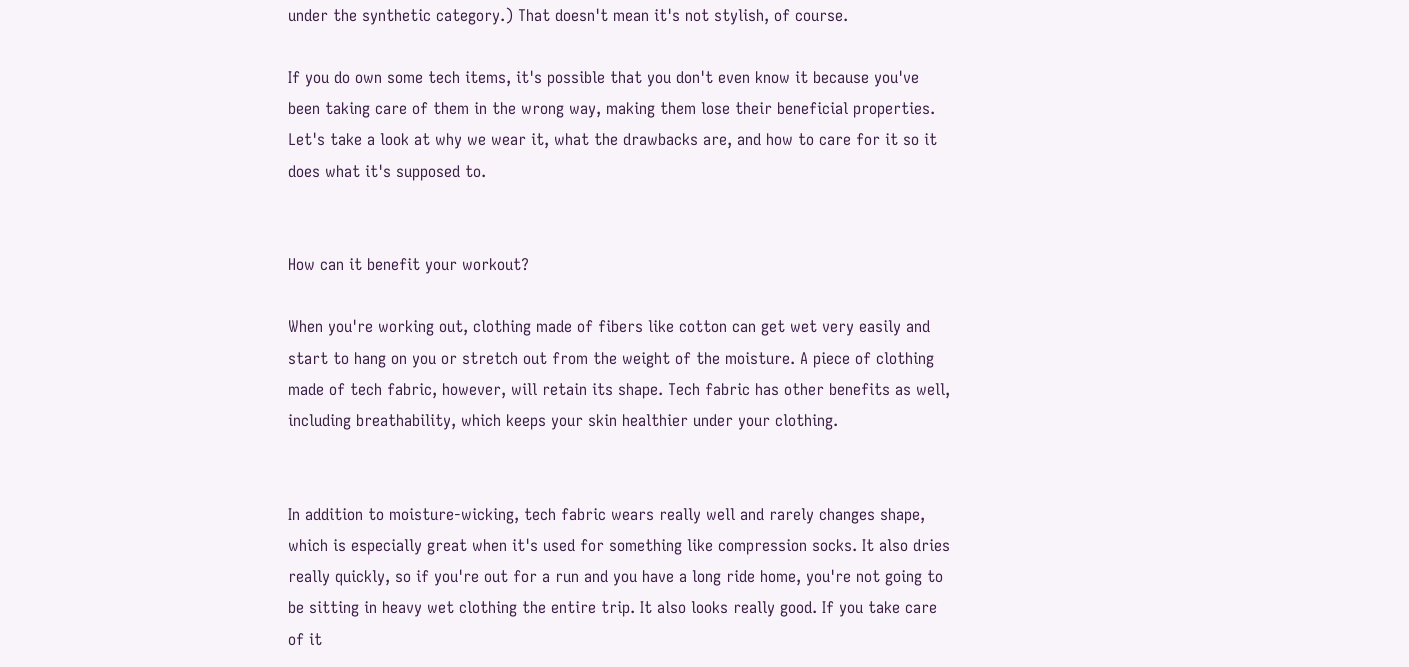under the synthetic category.) That doesn't mean it's not stylish, of course.

If you do own some tech items, it's possible that you don't even know it because you've been taking care of them in the wrong way, making them lose their beneficial properties. Let's take a look at why we wear it, what the drawbacks are, and how to care for it so it does what it's supposed to.


How can it benefit your workout?

When you're working out, clothing made of fibers like cotton can get wet very easily and start to hang on you or stretch out from the weight of the moisture. A piece of clothing made of tech fabric, however, will retain its shape. Tech fabric has other benefits as well, including breathability, which keeps your skin healthier under your clothing.


In addition to moisture-wicking, tech fabric wears really well and rarely changes shape, which is especially great when it's used for something like compression socks. It also dries really quickly, so if you're out for a run and you have a long ride home, you're not going to be sitting in heavy wet clothing the entire trip. It also looks really good. If you take care of it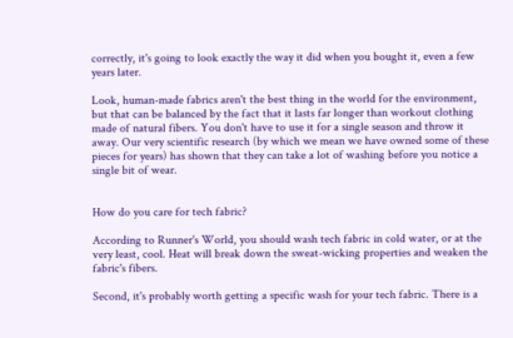correctly, it's going to look exactly the way it did when you bought it, even a few years later.

Look, human-made fabrics aren't the best thing in the world for the environment, but that can be balanced by the fact that it lasts far longer than workout clothing made of natural fibers. You don't have to use it for a single season and throw it away. Our very scientific research (by which we mean we have owned some of these pieces for years) has shown that they can take a lot of washing before you notice a single bit of wear.


How do you care for tech fabric?

According to Runner's World, you should wash tech fabric in cold water, or at the very least, cool. Heat will break down the sweat-wicking properties and weaken the fabric's fibers.

Second, it's probably worth getting a specific wash for your tech fabric. There is a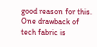good reason for this. One drawback of tech fabric is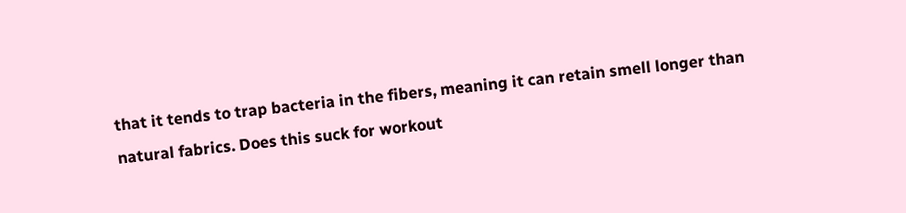that it tends to trap bacteria in the fibers, meaning it can retain smell longer than natural fabrics. Does this suck for workout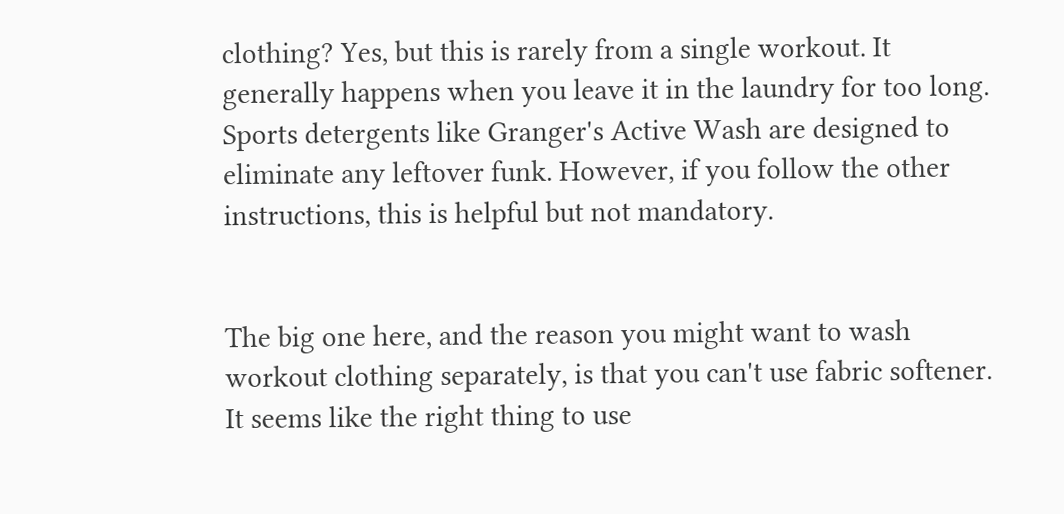clothing? Yes, but this is rarely from a single workout. It generally happens when you leave it in the laundry for too long. Sports detergents like Granger's Active Wash are designed to eliminate any leftover funk. However, if you follow the other instructions, this is helpful but not mandatory.


The big one here, and the reason you might want to wash workout clothing separately, is that you can't use fabric softener. It seems like the right thing to use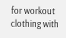for workout clothing with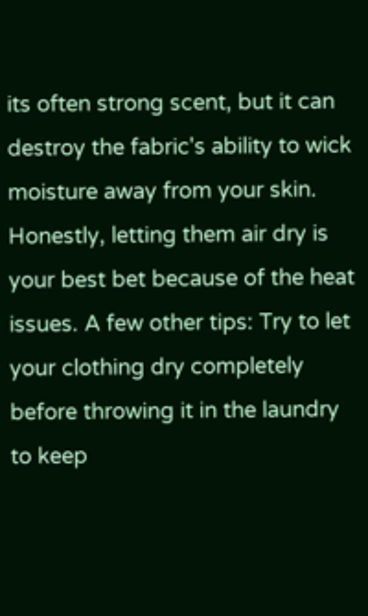its often strong scent, but it can destroy the fabric's ability to wick moisture away from your skin. Honestly, letting them air dry is your best bet because of the heat issues. A few other tips: Try to let your clothing dry completely before throwing it in the laundry to keep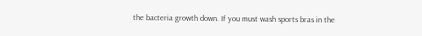the bacteria growth down. If you must wash sports bras in the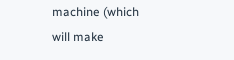machine (which will make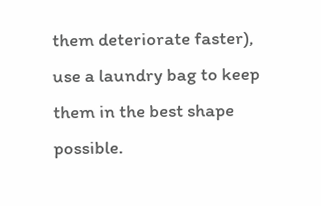them deteriorate faster), use a laundry bag to keep them in the best shape possible.